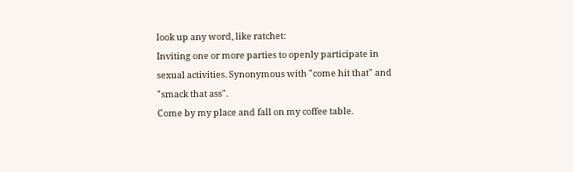look up any word, like ratchet:
Inviting one or more parties to openly participate in sexual activities. Synonymous with "come hit that" and "smack that ass".
Come by my place and fall on my coffee table.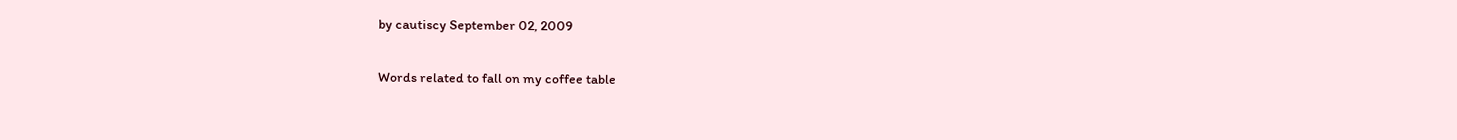by cautiscy September 02, 2009

Words related to fall on my coffee table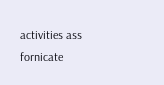activities ass fornicate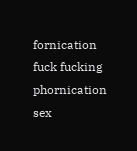fornication fuck fucking phornication sex